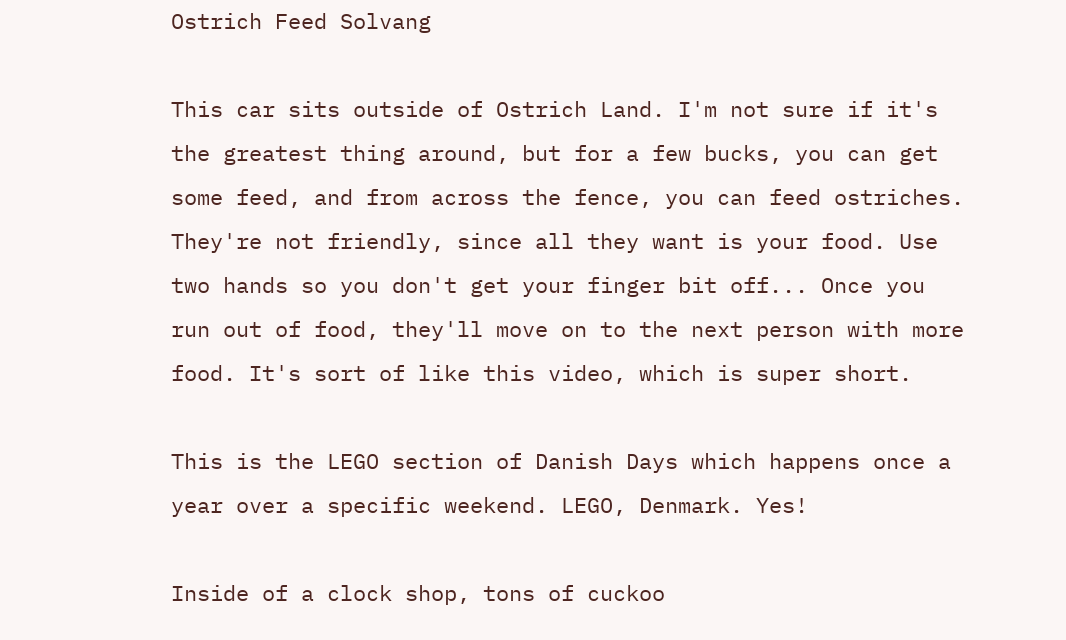Ostrich Feed Solvang

This car sits outside of Ostrich Land. I'm not sure if it's the greatest thing around, but for a few bucks, you can get some feed, and from across the fence, you can feed ostriches. They're not friendly, since all they want is your food. Use two hands so you don't get your finger bit off... Once you run out of food, they'll move on to the next person with more food. It's sort of like this video, which is super short.

This is the LEGO section of Danish Days which happens once a year over a specific weekend. LEGO, Denmark. Yes!

Inside of a clock shop, tons of cuckoo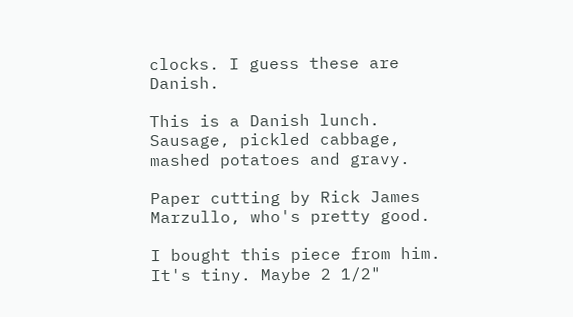clocks. I guess these are Danish.

This is a Danish lunch. Sausage, pickled cabbage, mashed potatoes and gravy.

Paper cutting by Rick James Marzullo, who's pretty good.

I bought this piece from him. It's tiny. Maybe 2 1/2"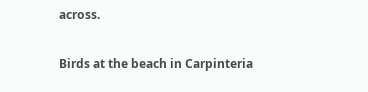across.

Birds at the beach in Carpinteria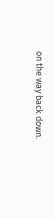on the way back down.